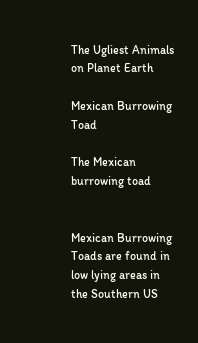The Ugliest Animals on Planet Earth

Mexican Burrowing Toad

The Mexican burrowing toad


Mexican Burrowing Toads are found in low lying areas in the Southern US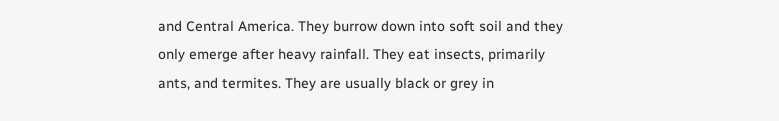and Central America. They burrow down into soft soil and they only emerge after heavy rainfall. They eat insects, primarily ants, and termites. They are usually black or grey in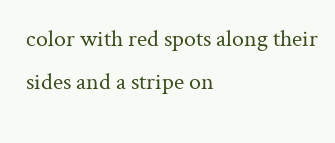color with red spots along their sides and a stripe on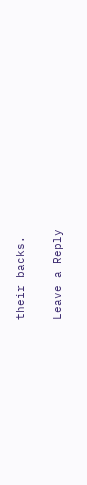their backs.

Leave a Reply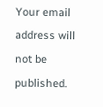Your email address will not be published.